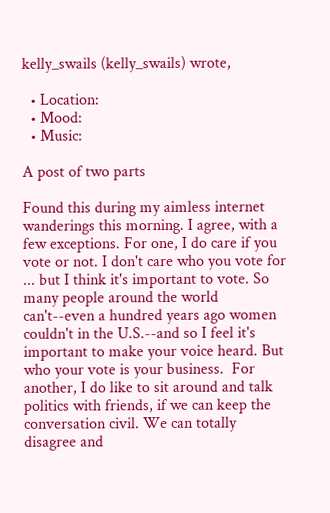kelly_swails (kelly_swails) wrote,

  • Location:
  • Mood:
  • Music:

A post of two parts

Found this during my aimless internet wanderings this morning. I agree, with a few exceptions. For one, I do care if you vote or not. I don't care who you vote for ... but I think it's important to vote. So many people around the world can't--even a hundred years ago women couldn't in the U.S.--and so I feel it's important to make your voice heard. But who your vote is your business.  For another, I do like to sit around and talk politics with friends, if we can keep the conversation civil. We can totally disagree and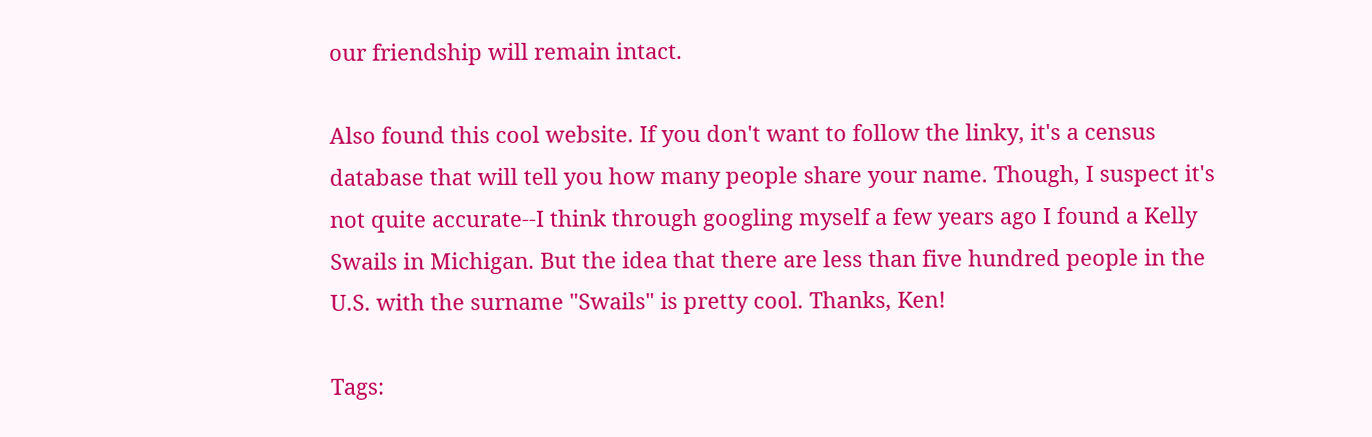our friendship will remain intact.

Also found this cool website. If you don't want to follow the linky, it's a census database that will tell you how many people share your name. Though, I suspect it's not quite accurate--I think through googling myself a few years ago I found a Kelly Swails in Michigan. But the idea that there are less than five hundred people in the U.S. with the surname "Swails" is pretty cool. Thanks, Ken!

Tags: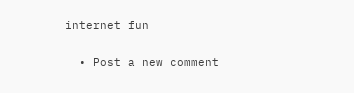internet fun

  • Post a new comment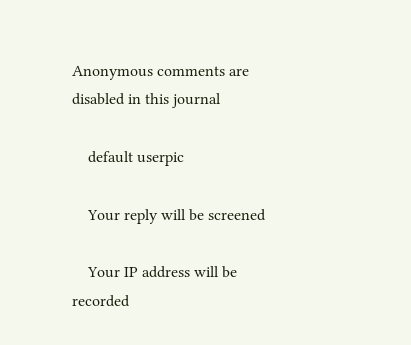Anonymous comments are disabled in this journal

    default userpic

    Your reply will be screened

    Your IP address will be recorded